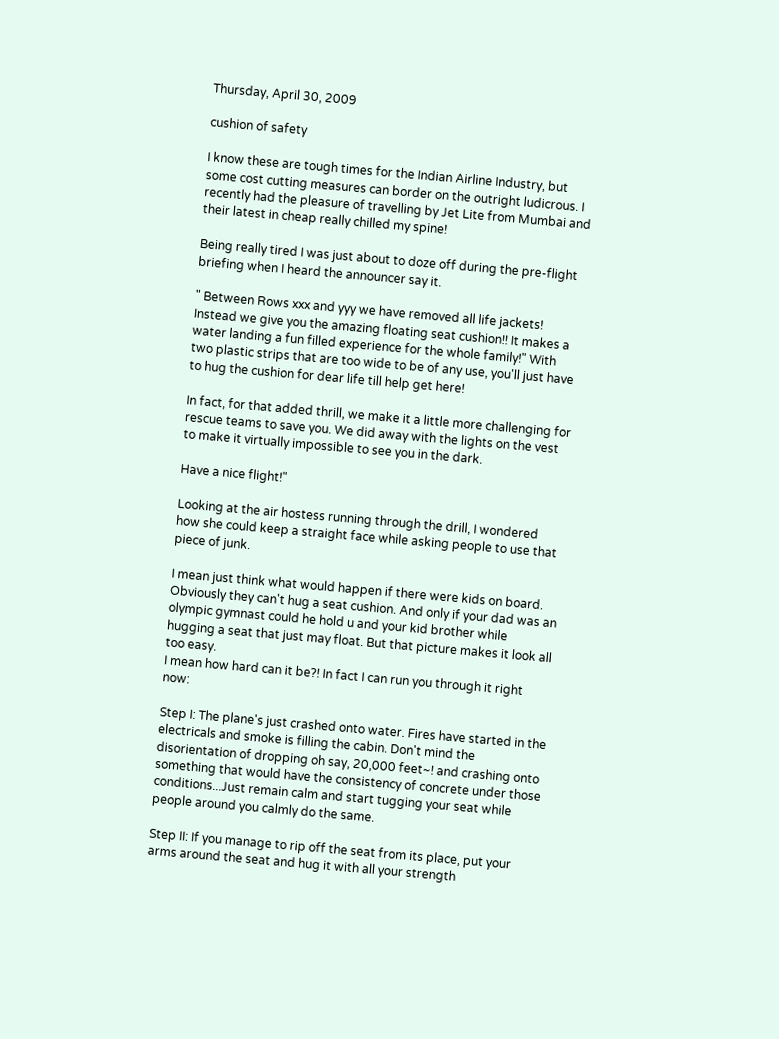Thursday, April 30, 2009

cushion of safety

I know these are tough times for the Indian Airline Industry, but some cost cutting measures can border on the outright ludicrous. I recently had the pleasure of travelling by Jet Lite from Mumbai and their latest in cheap really chilled my spine!

Being really tired I was just about to doze off during the pre-flight briefing when I heard the announcer say it.

" Between Rows xxx and yyy we have removed all life jackets! Instead we give you the amazing floating seat cushion!! It makes a water landing a fun filled experience for the whole family!" With two plastic strips that are too wide to be of any use, you'll just have to hug the cushion for dear life till help get here!

In fact, for that added thrill, we make it a little more challenging for rescue teams to save you. We did away with the lights on the vest to make it virtually impossible to see you in the dark.

Have a nice flight!"

Looking at the air hostess running through the drill, I wondered how she could keep a straight face while asking people to use that piece of junk.

I mean just think what would happen if there were kids on board. Obviously they can't hug a seat cushion. And only if your dad was an olympic gymnast could he hold u and your kid brother while hugging a seat that just may float. But that picture makes it look all too easy.
I mean how hard can it be?! In fact I can run you through it right now:

Step I: The plane's just crashed onto water. Fires have started in the electricals and smoke is filling the cabin. Don't mind the disorientation of dropping oh say, 20,000 feet~! and crashing onto something that would have the consistency of concrete under those conditions...Just remain calm and start tugging your seat while people around you calmly do the same.

Step II: If you manage to rip off the seat from its place, put your arms around the seat and hug it with all your strength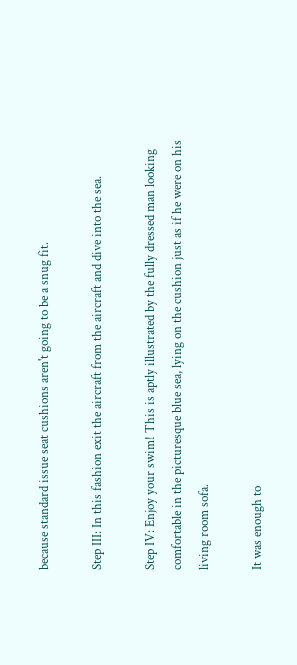because standard issue seat cushions aren't going to be a snug fit.

Step III: In this fashion exit the aircraft from the aircraft and dive into the sea.

Step IV: Enjoy your swim! This is aptly illustrated by the fully dressed man looking comfortable in the picturesque blue sea, lying on the cushion just as if he were on his living room sofa.

It was enough to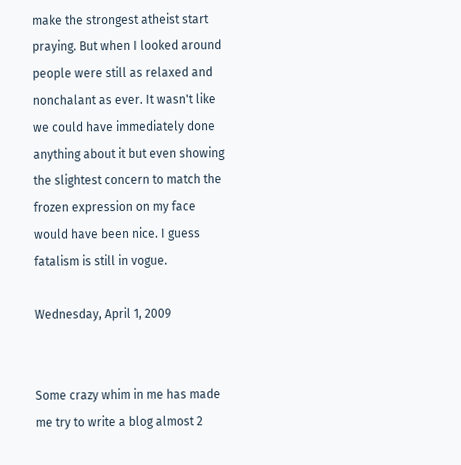make the strongest atheist start praying. But when I looked around people were still as relaxed and nonchalant as ever. It wasn't like we could have immediately done anything about it but even showing the slightest concern to match the frozen expression on my face would have been nice. I guess fatalism is still in vogue.

Wednesday, April 1, 2009


Some crazy whim in me has made me try to write a blog almost 2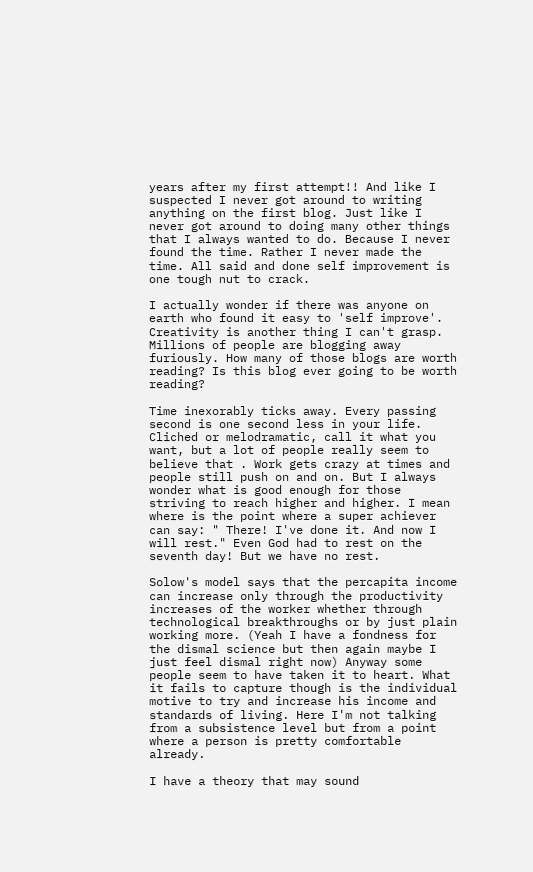years after my first attempt!! And like I suspected I never got around to writing anything on the first blog. Just like I never got around to doing many other things that I always wanted to do. Because I never found the time. Rather I never made the time. All said and done self improvement is one tough nut to crack.

I actually wonder if there was anyone on earth who found it easy to 'self improve'. Creativity is another thing I can't grasp. Millions of people are blogging away furiously. How many of those blogs are worth reading? Is this blog ever going to be worth reading?

Time inexorably ticks away. Every passing second is one second less in your life. Cliched or melodramatic, call it what you want, but a lot of people really seem to believe that . Work gets crazy at times and people still push on and on. But I always wonder what is good enough for those striving to reach higher and higher. I mean where is the point where a super achiever can say: " There! I've done it. And now I will rest." Even God had to rest on the seventh day! But we have no rest.

Solow's model says that the percapita income can increase only through the productivity increases of the worker whether through technological breakthroughs or by just plain working more. (Yeah I have a fondness for the dismal science but then again maybe I just feel dismal right now) Anyway some people seem to have taken it to heart. What it fails to capture though is the individual motive to try and increase his income and standards of living. Here I'm not talking from a subsistence level but from a point where a person is pretty comfortable already.

I have a theory that may sound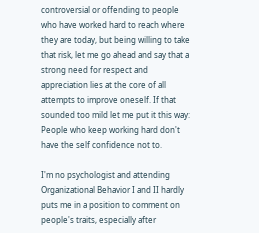controversial or offending to people who have worked hard to reach where they are today, but being willing to take that risk, let me go ahead and say that a strong need for respect and appreciation lies at the core of all attempts to improve oneself. If that sounded too mild let me put it this way: People who keep working hard don't have the self confidence not to.

I'm no psychologist and attending Organizational Behavior I and II hardly puts me in a position to comment on people's traits, especially after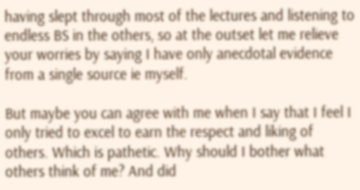having slept through most of the lectures and listening to endless BS in the others, so at the outset let me relieve your worries by saying I have only anecdotal evidence from a single source ie myself.

But maybe you can agree with me when I say that I feel I only tried to excel to earn the respect and liking of others. Which is pathetic. Why should I bother what others think of me? And did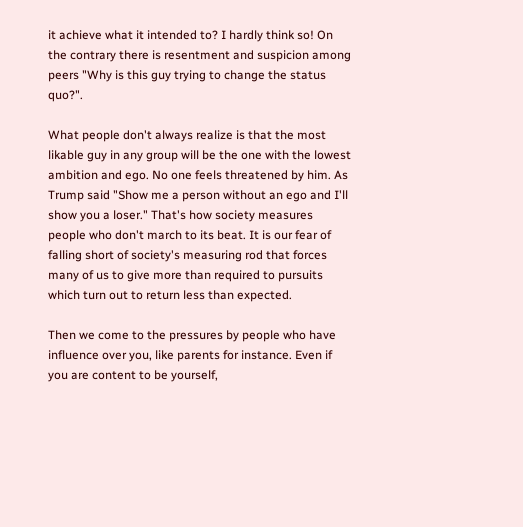it achieve what it intended to? I hardly think so! On the contrary there is resentment and suspicion among peers "Why is this guy trying to change the status quo?".

What people don't always realize is that the most likable guy in any group will be the one with the lowest ambition and ego. No one feels threatened by him. As Trump said "Show me a person without an ego and I'll show you a loser." That's how society measures people who don't march to its beat. It is our fear of falling short of society's measuring rod that forces many of us to give more than required to pursuits which turn out to return less than expected.

Then we come to the pressures by people who have influence over you, like parents for instance. Even if you are content to be yourself,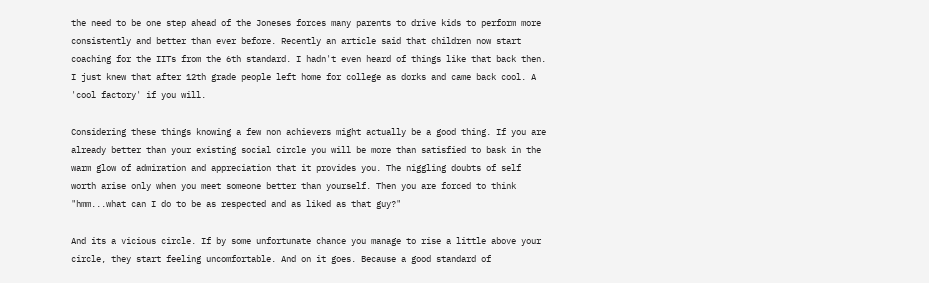the need to be one step ahead of the Joneses forces many parents to drive kids to perform more consistently and better than ever before. Recently an article said that children now start coaching for the IITs from the 6th standard. I hadn't even heard of things like that back then. I just knew that after 12th grade people left home for college as dorks and came back cool. A 'cool factory' if you will.

Considering these things knowing a few non achievers might actually be a good thing. If you are already better than your existing social circle you will be more than satisfied to bask in the warm glow of admiration and appreciation that it provides you. The niggling doubts of self worth arise only when you meet someone better than yourself. Then you are forced to think "hmm...what can I do to be as respected and as liked as that guy?"

And its a vicious circle. If by some unfortunate chance you manage to rise a little above your circle, they start feeling uncomfortable. And on it goes. Because a good standard of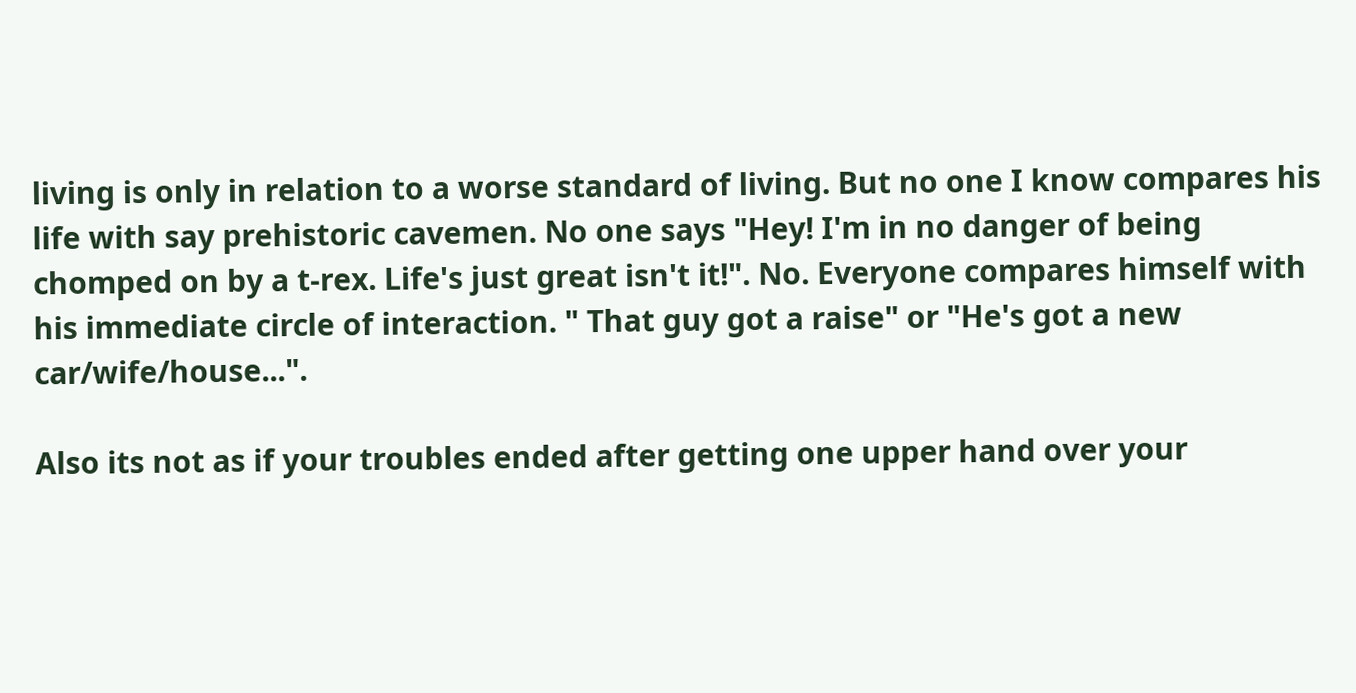living is only in relation to a worse standard of living. But no one I know compares his life with say prehistoric cavemen. No one says "Hey! I'm in no danger of being chomped on by a t-rex. Life's just great isn't it!". No. Everyone compares himself with his immediate circle of interaction. " That guy got a raise" or "He's got a new car/wife/house...".

Also its not as if your troubles ended after getting one upper hand over your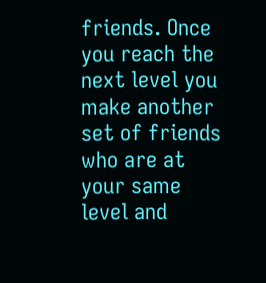friends. Once you reach the next level you make another set of friends who are at your same level and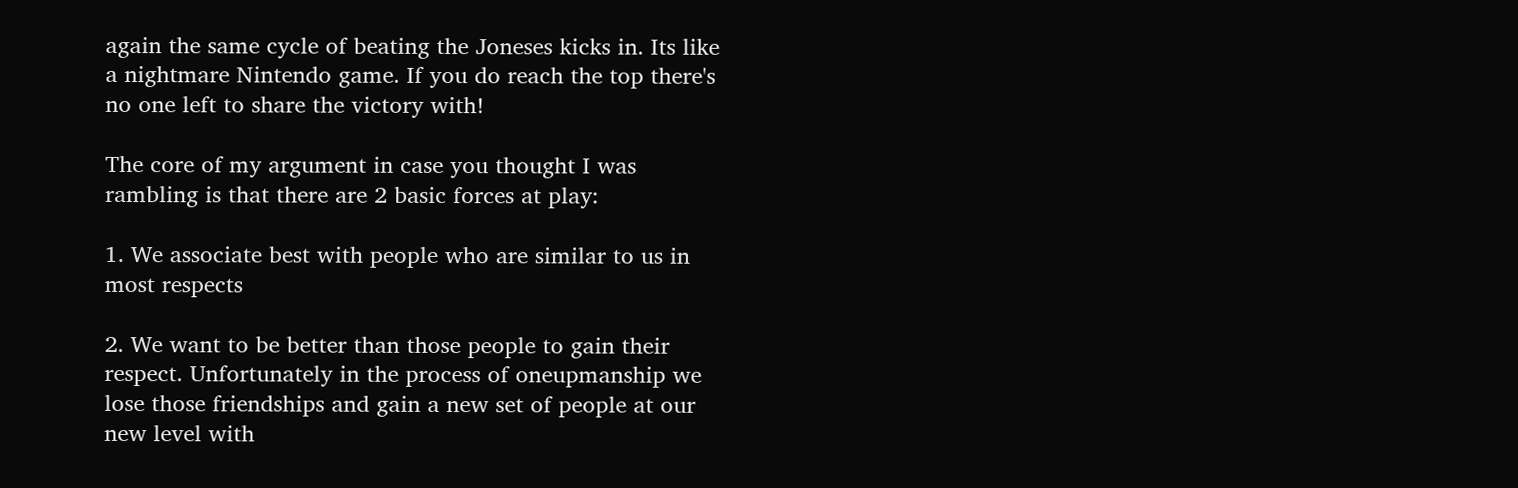again the same cycle of beating the Joneses kicks in. Its like a nightmare Nintendo game. If you do reach the top there's no one left to share the victory with!

The core of my argument in case you thought I was rambling is that there are 2 basic forces at play:

1. We associate best with people who are similar to us in most respects

2. We want to be better than those people to gain their respect. Unfortunately in the process of oneupmanship we lose those friendships and gain a new set of people at our new level with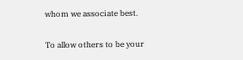whom we associate best.

To allow others to be your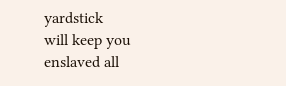yardstick
will keep you enslaved all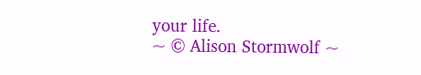your life.
~ © Alison Stormwolf ~